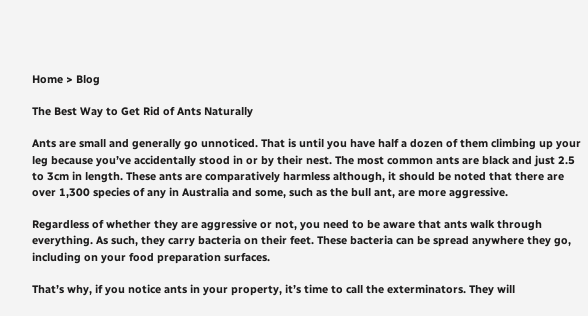Home > Blog

The Best Way to Get Rid of Ants Naturally

Ants are small and generally go unnoticed. That is until you have half a dozen of them climbing up your leg because you’ve accidentally stood in or by their nest. The most common ants are black and just 2.5 to 3cm in length. These ants are comparatively harmless although, it should be noted that there are over 1,300 species of any in Australia and some, such as the bull ant, are more aggressive.

Regardless of whether they are aggressive or not, you need to be aware that ants walk through everything. As such, they carry bacteria on their feet. These bacteria can be spread anywhere they go, including on your food preparation surfaces.

That’s why, if you notice ants in your property, it’s time to call the exterminators. They will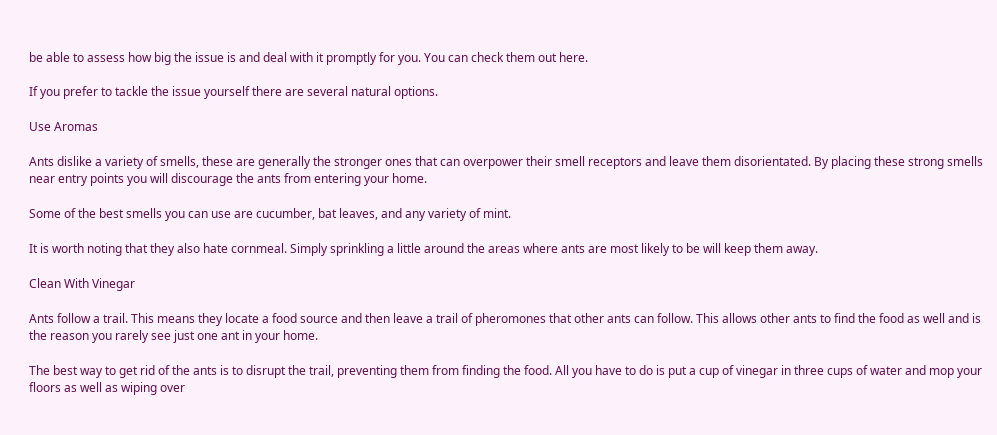be able to assess how big the issue is and deal with it promptly for you. You can check them out here.

If you prefer to tackle the issue yourself there are several natural options.

Use Aromas

Ants dislike a variety of smells, these are generally the stronger ones that can overpower their smell receptors and leave them disorientated. By placing these strong smells near entry points you will discourage the ants from entering your home.

Some of the best smells you can use are cucumber, bat leaves, and any variety of mint.

It is worth noting that they also hate cornmeal. Simply sprinkling a little around the areas where ants are most likely to be will keep them away.

Clean With Vinegar

Ants follow a trail. This means they locate a food source and then leave a trail of pheromones that other ants can follow. This allows other ants to find the food as well and is the reason you rarely see just one ant in your home.

The best way to get rid of the ants is to disrupt the trail, preventing them from finding the food. All you have to do is put a cup of vinegar in three cups of water and mop your floors as well as wiping over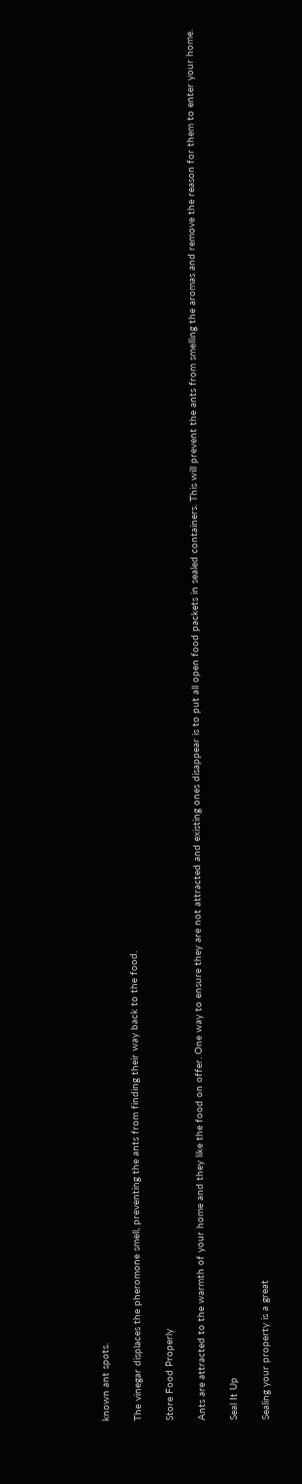known ant spots.

The vinegar displaces the pheromone smell, preventing the ants from finding their way back to the food.

Store Food Properly

Ants are attracted to the warmth of your home and they like the food on offer. One way to ensure they are not attracted and existing ones disappear is to put all open food packets in sealed containers. This will prevent the ants from smelling the aromas and remove the reason for them to enter your home.

Seal It Up

Sealing your property is a great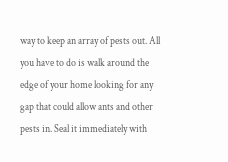way to keep an array of pests out. All you have to do is walk around the edge of your home looking for any gap that could allow ants and other pests in. Seal it immediately with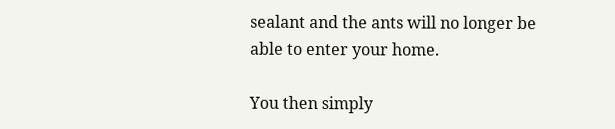sealant and the ants will no longer be able to enter your home.

You then simply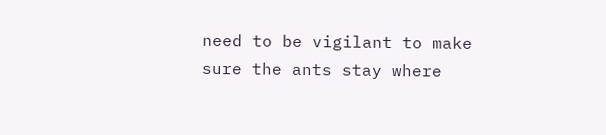need to be vigilant to make sure the ants stay where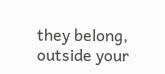they belong, outside your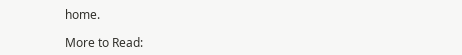home.

More to Read: